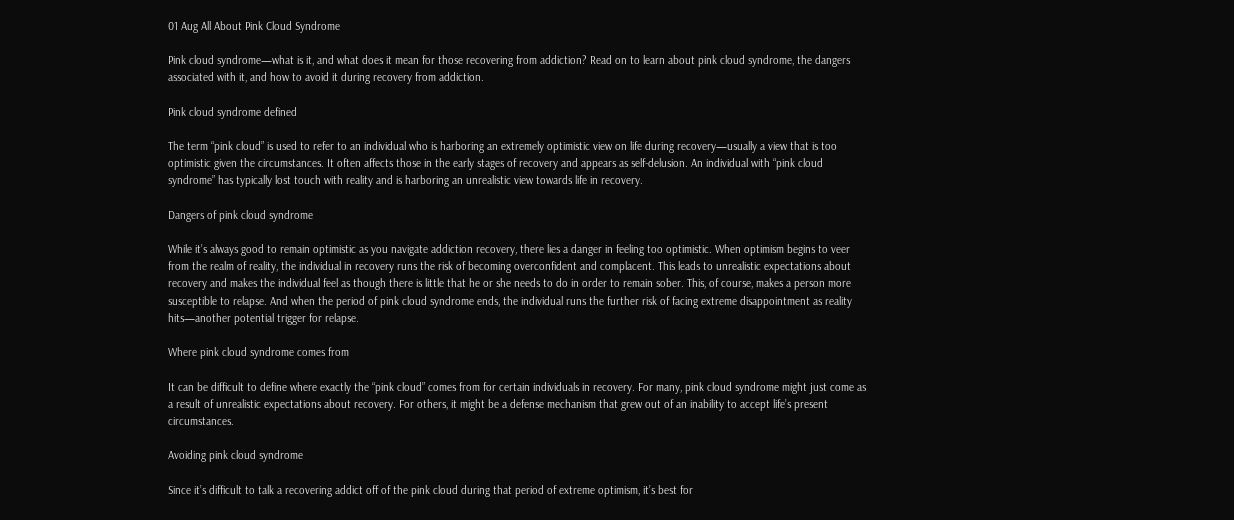01 Aug All About Pink Cloud Syndrome

Pink cloud syndrome—what is it, and what does it mean for those recovering from addiction? Read on to learn about pink cloud syndrome, the dangers associated with it, and how to avoid it during recovery from addiction.

Pink cloud syndrome defined

The term “pink cloud” is used to refer to an individual who is harboring an extremely optimistic view on life during recovery—usually a view that is too optimistic given the circumstances. It often affects those in the early stages of recovery and appears as self-delusion. An individual with “pink cloud syndrome” has typically lost touch with reality and is harboring an unrealistic view towards life in recovery.

Dangers of pink cloud syndrome

While it’s always good to remain optimistic as you navigate addiction recovery, there lies a danger in feeling too optimistic. When optimism begins to veer from the realm of reality, the individual in recovery runs the risk of becoming overconfident and complacent. This leads to unrealistic expectations about recovery and makes the individual feel as though there is little that he or she needs to do in order to remain sober. This, of course, makes a person more susceptible to relapse. And when the period of pink cloud syndrome ends, the individual runs the further risk of facing extreme disappointment as reality hits—another potential trigger for relapse.

Where pink cloud syndrome comes from

It can be difficult to define where exactly the “pink cloud” comes from for certain individuals in recovery. For many, pink cloud syndrome might just come as a result of unrealistic expectations about recovery. For others, it might be a defense mechanism that grew out of an inability to accept life’s present circumstances.

Avoiding pink cloud syndrome

Since it’s difficult to talk a recovering addict off of the pink cloud during that period of extreme optimism, it’s best for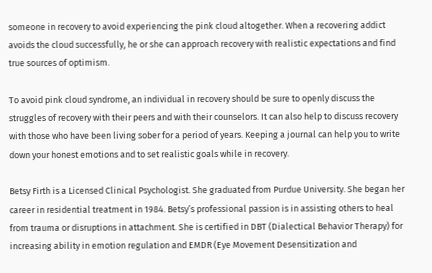someone in recovery to avoid experiencing the pink cloud altogether. When a recovering addict avoids the cloud successfully, he or she can approach recovery with realistic expectations and find true sources of optimism.

To avoid pink cloud syndrome, an individual in recovery should be sure to openly discuss the struggles of recovery with their peers and with their counselors. It can also help to discuss recovery with those who have been living sober for a period of years. Keeping a journal can help you to write down your honest emotions and to set realistic goals while in recovery.

Betsy Firth is a Licensed Clinical Psychologist. She graduated from Purdue University. She began her career in residential treatment in 1984. Betsy’s professional passion is in assisting others to heal from trauma or disruptions in attachment. She is certified in DBT (Dialectical Behavior Therapy) for increasing ability in emotion regulation and EMDR (Eye Movement Desensitization and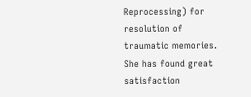Reprocessing) for resolution of traumatic memories. She has found great satisfaction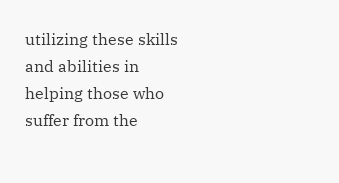utilizing these skills and abilities in helping those who suffer from the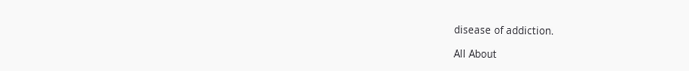disease of addiction.

All About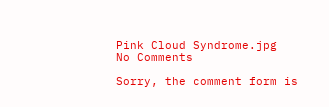Pink Cloud Syndrome.jpg
No Comments

Sorry, the comment form is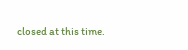closed at this time.